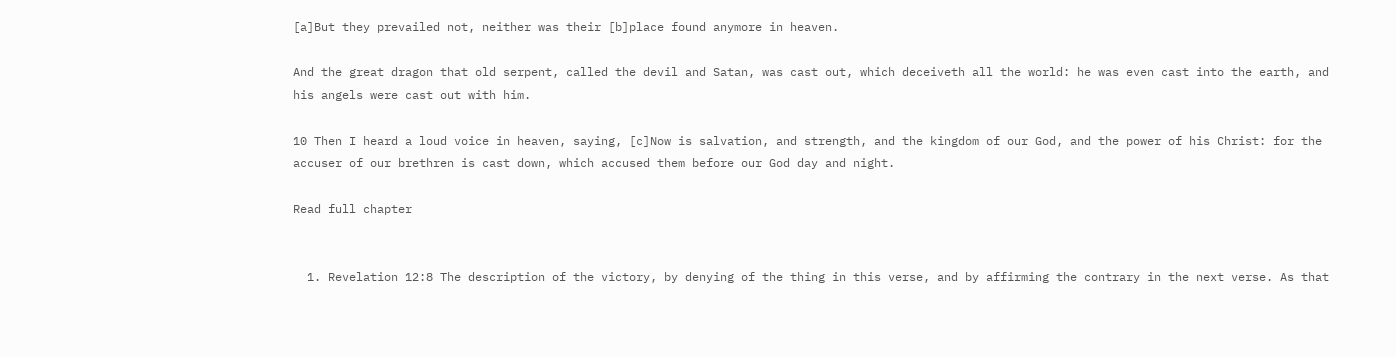[a]But they prevailed not, neither was their [b]place found anymore in heaven.

And the great dragon that old serpent, called the devil and Satan, was cast out, which deceiveth all the world: he was even cast into the earth, and his angels were cast out with him.

10 Then I heard a loud voice in heaven, saying, [c]Now is salvation, and strength, and the kingdom of our God, and the power of his Christ: for the accuser of our brethren is cast down, which accused them before our God day and night.

Read full chapter


  1. Revelation 12:8 The description of the victory, by denying of the thing in this verse, and by affirming the contrary in the next verse. As that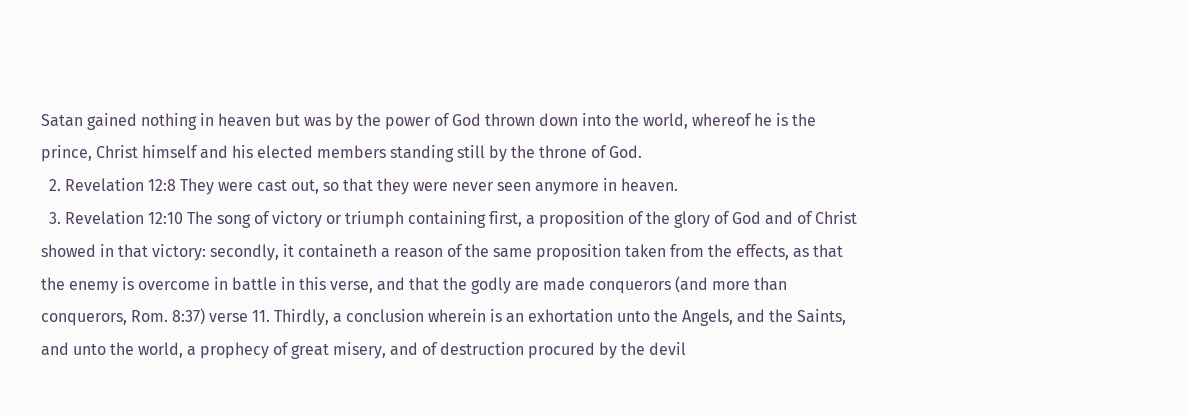Satan gained nothing in heaven but was by the power of God thrown down into the world, whereof he is the prince, Christ himself and his elected members standing still by the throne of God.
  2. Revelation 12:8 They were cast out, so that they were never seen anymore in heaven.
  3. Revelation 12:10 The song of victory or triumph containing first, a proposition of the glory of God and of Christ showed in that victory: secondly, it containeth a reason of the same proposition taken from the effects, as that the enemy is overcome in battle in this verse, and that the godly are made conquerors (and more than conquerors, Rom. 8:37) verse 11. Thirdly, a conclusion wherein is an exhortation unto the Angels, and the Saints, and unto the world, a prophecy of great misery, and of destruction procured by the devil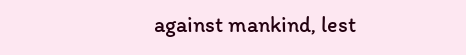against mankind, lest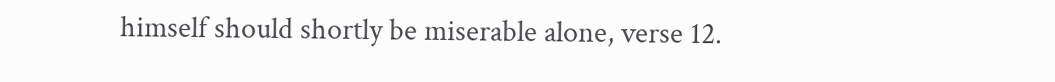himself should shortly be miserable alone, verse 12.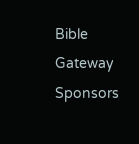Bible Gateway Sponsors